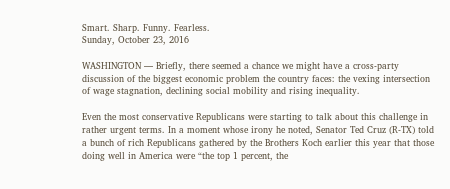Smart. Sharp. Funny. Fearless.
Sunday, October 23, 2016

WASHINGTON — Briefly, there seemed a chance we might have a cross-party discussion of the biggest economic problem the country faces: the vexing intersection of wage stagnation, declining social mobility and rising inequality.

Even the most conservative Republicans were starting to talk about this challenge in rather urgent terms. In a moment whose irony he noted, Senator Ted Cruz (R-TX) told a bunch of rich Republicans gathered by the Brothers Koch earlier this year that those doing well in America were “the top 1 percent, the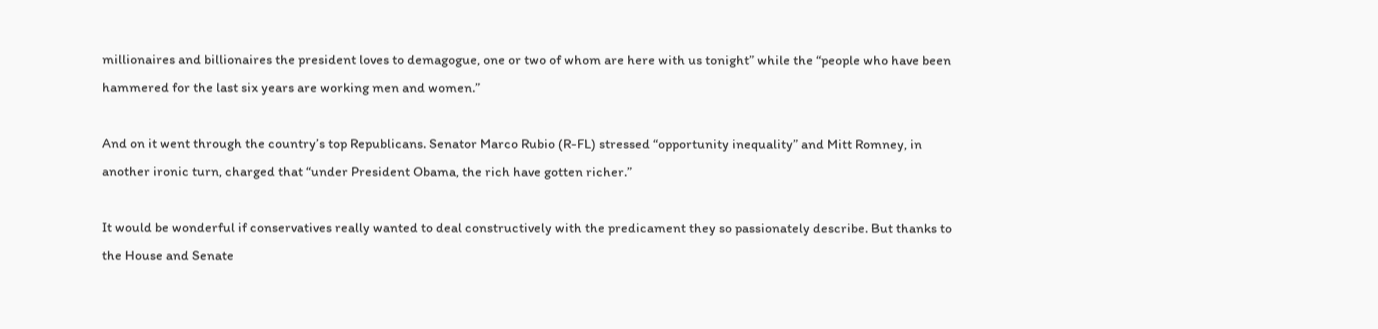millionaires and billionaires the president loves to demagogue, one or two of whom are here with us tonight” while the “people who have been hammered for the last six years are working men and women.”

And on it went through the country’s top Republicans. Senator Marco Rubio (R-FL) stressed “opportunity inequality” and Mitt Romney, in another ironic turn, charged that “under President Obama, the rich have gotten richer.”

It would be wonderful if conservatives really wanted to deal constructively with the predicament they so passionately describe. But thanks to the House and Senate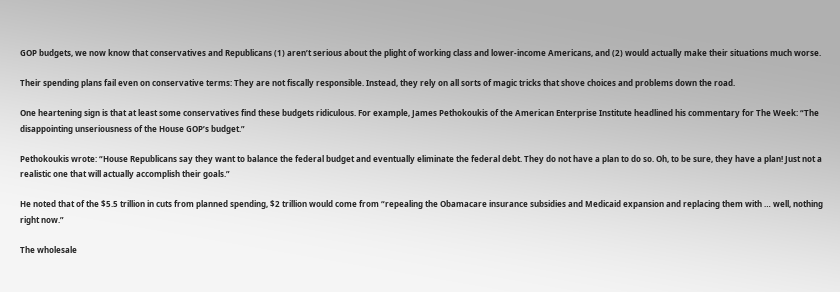GOP budgets, we now know that conservatives and Republicans (1) aren’t serious about the plight of working class and lower-income Americans, and (2) would actually make their situations much worse.

Their spending plans fail even on conservative terms: They are not fiscally responsible. Instead, they rely on all sorts of magic tricks that shove choices and problems down the road.

One heartening sign is that at least some conservatives find these budgets ridiculous. For example, James Pethokoukis of the American Enterprise Institute headlined his commentary for The Week: “The disappointing unseriousness of the House GOP’s budget.”

Pethokoukis wrote: “House Republicans say they want to balance the federal budget and eventually eliminate the federal debt. They do not have a plan to do so. Oh, to be sure, they have a plan! Just not a realistic one that will actually accomplish their goals.”

He noted that of the $5.5 trillion in cuts from planned spending, $2 trillion would come from “repealing the Obamacare insurance subsidies and Medicaid expansion and replacing them with … well, nothing right now.”

The wholesale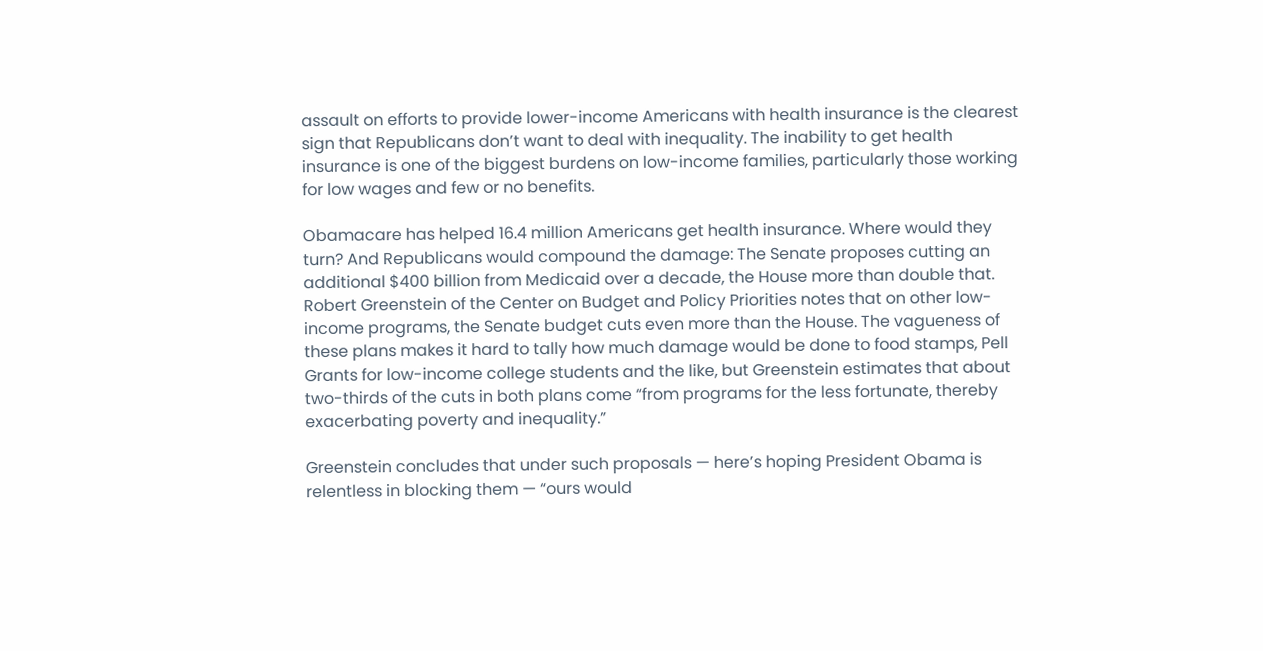assault on efforts to provide lower-income Americans with health insurance is the clearest sign that Republicans don’t want to deal with inequality. The inability to get health insurance is one of the biggest burdens on low-income families, particularly those working for low wages and few or no benefits.

Obamacare has helped 16.4 million Americans get health insurance. Where would they turn? And Republicans would compound the damage: The Senate proposes cutting an additional $400 billion from Medicaid over a decade, the House more than double that. Robert Greenstein of the Center on Budget and Policy Priorities notes that on other low-income programs, the Senate budget cuts even more than the House. The vagueness of these plans makes it hard to tally how much damage would be done to food stamps, Pell Grants for low-income college students and the like, but Greenstein estimates that about two-thirds of the cuts in both plans come “from programs for the less fortunate, thereby exacerbating poverty and inequality.”

Greenstein concludes that under such proposals — here’s hoping President Obama is relentless in blocking them — “ours would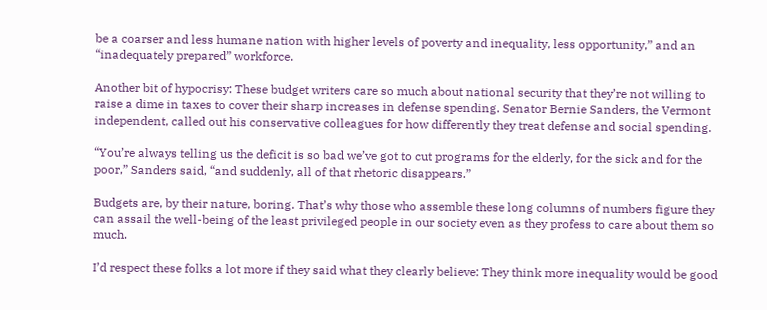be a coarser and less humane nation with higher levels of poverty and inequality, less opportunity,” and an “inadequately prepared” workforce.

Another bit of hypocrisy: These budget writers care so much about national security that they’re not willing to raise a dime in taxes to cover their sharp increases in defense spending. Senator Bernie Sanders, the Vermont independent, called out his conservative colleagues for how differently they treat defense and social spending.

“You’re always telling us the deficit is so bad we’ve got to cut programs for the elderly, for the sick and for the poor,” Sanders said, “and suddenly, all of that rhetoric disappears.”

Budgets are, by their nature, boring. That’s why those who assemble these long columns of numbers figure they can assail the well-being of the least privileged people in our society even as they profess to care about them so much.

I’d respect these folks a lot more if they said what they clearly believe: They think more inequality would be good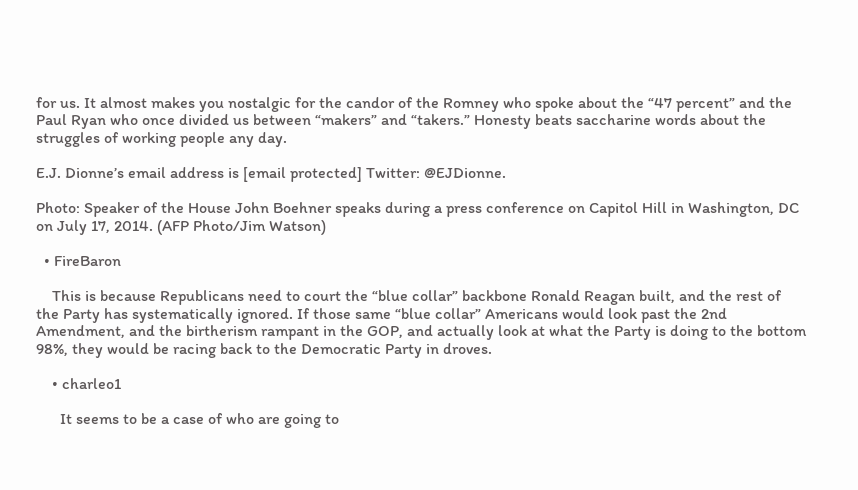for us. It almost makes you nostalgic for the candor of the Romney who spoke about the “47 percent” and the Paul Ryan who once divided us between “makers” and “takers.” Honesty beats saccharine words about the struggles of working people any day.

E.J. Dionne’s email address is [email protected] Twitter: @EJDionne.

Photo: Speaker of the House John Boehner speaks during a press conference on Capitol Hill in Washington, DC on July 17, 2014. (AFP Photo/Jim Watson)

  • FireBaron

    This is because Republicans need to court the “blue collar” backbone Ronald Reagan built, and the rest of the Party has systematically ignored. If those same “blue collar” Americans would look past the 2nd Amendment, and the birtherism rampant in the GOP, and actually look at what the Party is doing to the bottom 98%, they would be racing back to the Democratic Party in droves.

    • charleo1

      It seems to be a case of who are going to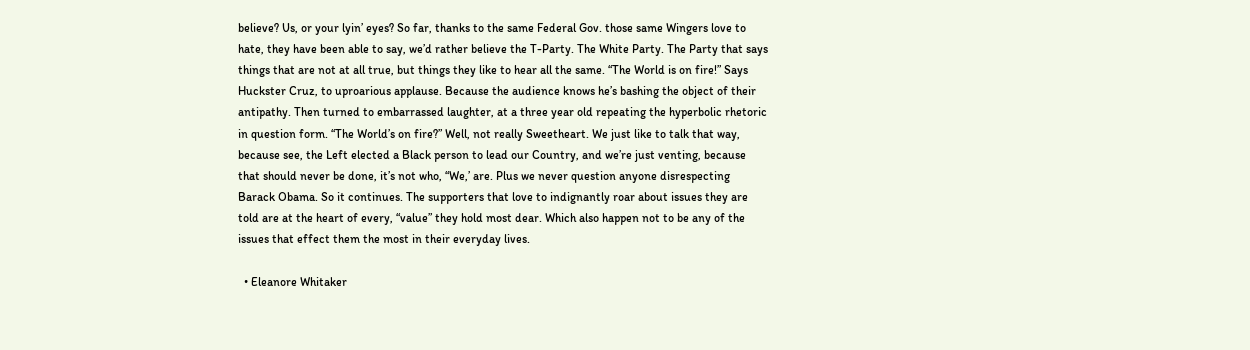believe? Us, or your lyin’ eyes? So far, thanks to the same Federal Gov. those same Wingers love to hate, they have been able to say, we’d rather believe the T-Party. The White Party. The Party that says things that are not at all true, but things they like to hear all the same. “The World is on fire!” Says Huckster Cruz, to uproarious applause. Because the audience knows he’s bashing the object of their antipathy. Then turned to embarrassed laughter, at a three year old repeating the hyperbolic rhetoric in question form. “The World’s on fire?” Well, not really Sweetheart. We just like to talk that way, because see, the Left elected a Black person to lead our Country, and we’re just venting, because that should never be done, it’s not who, “We,’ are. Plus we never question anyone disrespecting Barack Obama. So it continues. The supporters that love to indignantly roar about issues they are told are at the heart of every, “value” they hold most dear. Which also happen not to be any of the issues that effect them the most in their everyday lives.

  • Eleanore Whitaker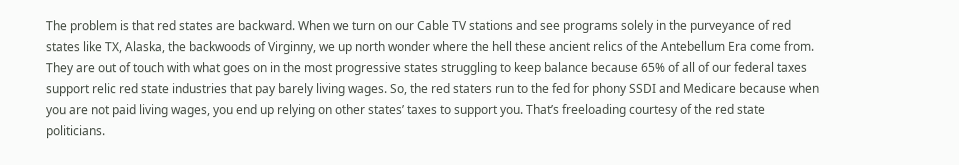The problem is that red states are backward. When we turn on our Cable TV stations and see programs solely in the purveyance of red states like TX, Alaska, the backwoods of Virginny, we up north wonder where the hell these ancient relics of the Antebellum Era come from. They are out of touch with what goes on in the most progressive states struggling to keep balance because 65% of all of our federal taxes support relic red state industries that pay barely living wages. So, the red staters run to the fed for phony SSDI and Medicare because when you are not paid living wages, you end up relying on other states’ taxes to support you. That’s freeloading courtesy of the red state politicians.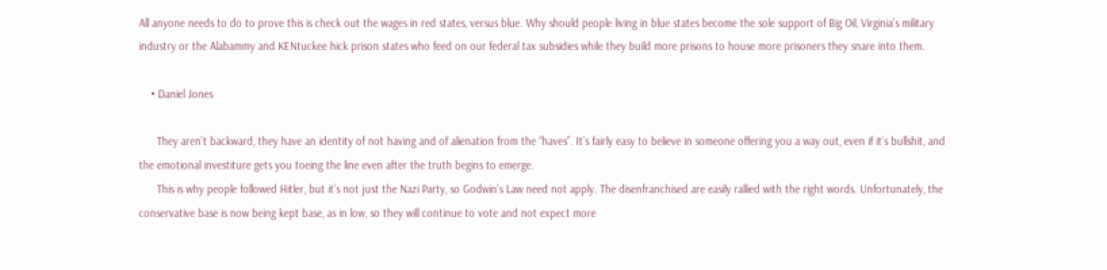All anyone needs to do to prove this is check out the wages in red states, versus blue. Why should people living in blue states become the sole support of Big Oil, Virginia’s military industry or the Alabammy and KENtuckee hick prison states who feed on our federal tax subsidies while they build more prisons to house more prisoners they snare into them.

    • Daniel Jones

      They aren’t backward, they have an identity of not having and of alienation from the “haves”. It’s fairly easy to believe in someone offering you a way out, even if it’s bullshit, and the emotional investiture gets you toeing the line even after the truth begins to emerge.
      This is why people followed Hitler, but it’s not just the Nazi Party, so Godwin’s Law need not apply. The disenfranchised are easily rallied with the right words. Unfortunately, the conservative base is now being kept base, as in low, so they will continue to vote and not expect more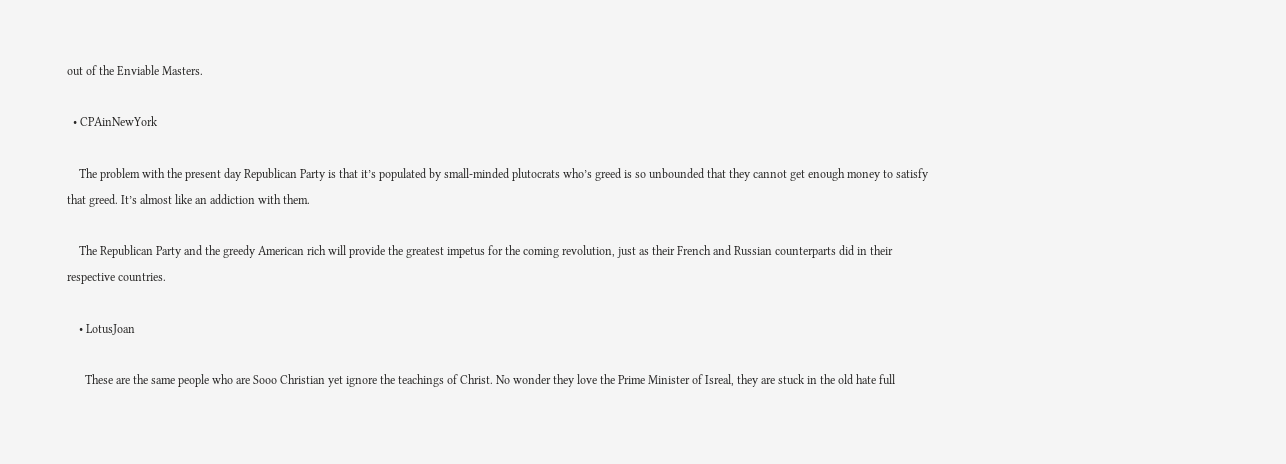out of the Enviable Masters.

  • CPAinNewYork

    The problem with the present day Republican Party is that it’s populated by small-minded plutocrats who’s greed is so unbounded that they cannot get enough money to satisfy that greed. It’s almost like an addiction with them.

    The Republican Party and the greedy American rich will provide the greatest impetus for the coming revolution, just as their French and Russian counterparts did in their respective countries.

    • LotusJoan

      These are the same people who are Sooo Christian yet ignore the teachings of Christ. No wonder they love the Prime Minister of Isreal, they are stuck in the old hate full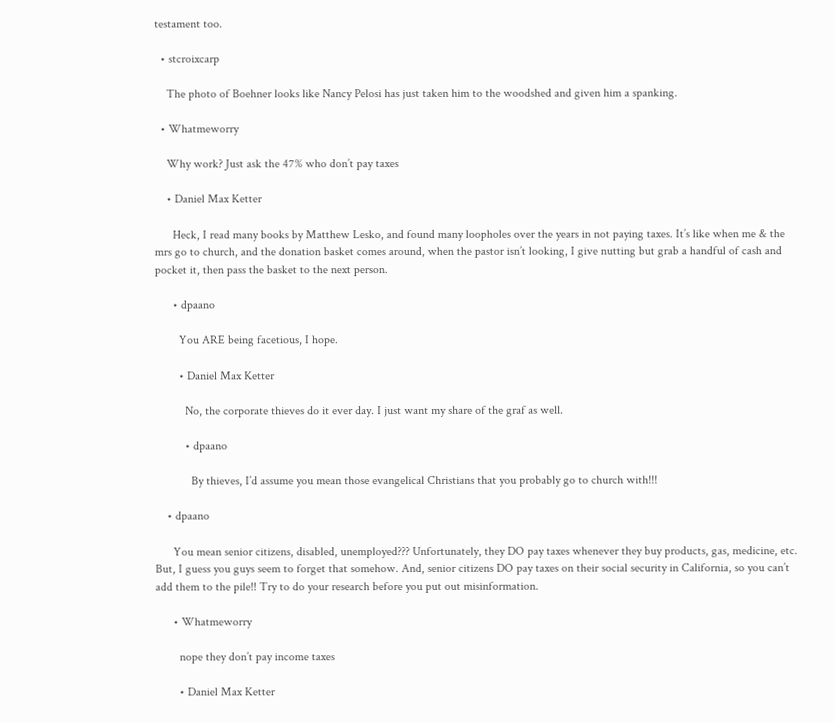testament too.

  • stcroixcarp

    The photo of Boehner looks like Nancy Pelosi has just taken him to the woodshed and given him a spanking.

  • Whatmeworry

    Why work? Just ask the 47% who don’t pay taxes

    • Daniel Max Ketter

      Heck, I read many books by Matthew Lesko, and found many loopholes over the years in not paying taxes. It’s like when me & the mrs go to church, and the donation basket comes around, when the pastor isn’t looking, I give nutting but grab a handful of cash and pocket it, then pass the basket to the next person.

      • dpaano

        You ARE being facetious, I hope.

        • Daniel Max Ketter

          No, the corporate thieves do it ever day. I just want my share of the graf as well.

          • dpaano

            By thieves, I’d assume you mean those evangelical Christians that you probably go to church with!!!

    • dpaano

      You mean senior citizens, disabled, unemployed??? Unfortunately, they DO pay taxes whenever they buy products, gas, medicine, etc. But, I guess you guys seem to forget that somehow. And, senior citizens DO pay taxes on their social security in California, so you can’t add them to the pile!! Try to do your research before you put out misinformation.

      • Whatmeworry

        nope they don’t pay income taxes

        • Daniel Max Ketter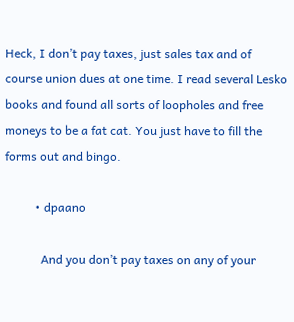Heck, I don’t pay taxes, just sales tax and of course union dues at one time. I read several Lesko books and found all sorts of loopholes and free moneys to be a fat cat. You just have to fill the forms out and bingo.

          • dpaano

            And you don’t pay taxes on any of your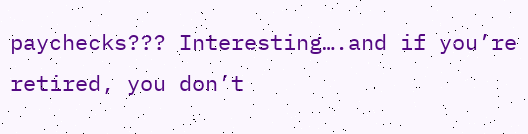paychecks??? Interesting….and if you’re retired, you don’t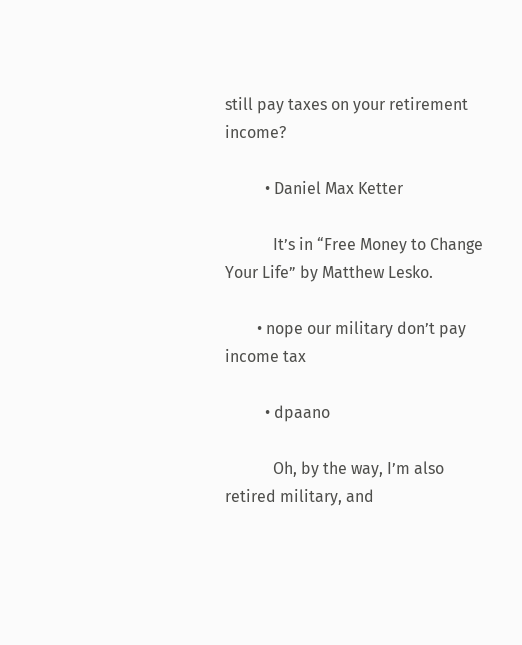still pay taxes on your retirement income?

          • Daniel Max Ketter

            It’s in “Free Money to Change Your Life” by Matthew Lesko.

        • nope our military don’t pay income tax

          • dpaano

            Oh, by the way, I’m also retired military, and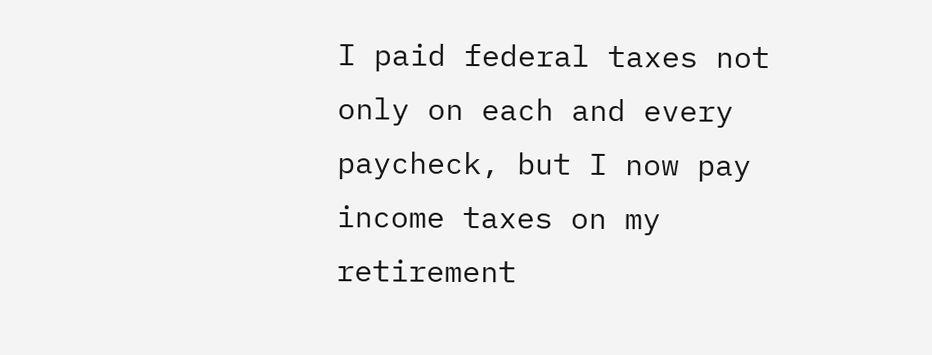I paid federal taxes not only on each and every paycheck, but I now pay income taxes on my retirement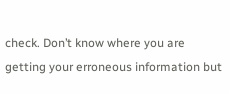check. Don’t know where you are getting your erroneous information but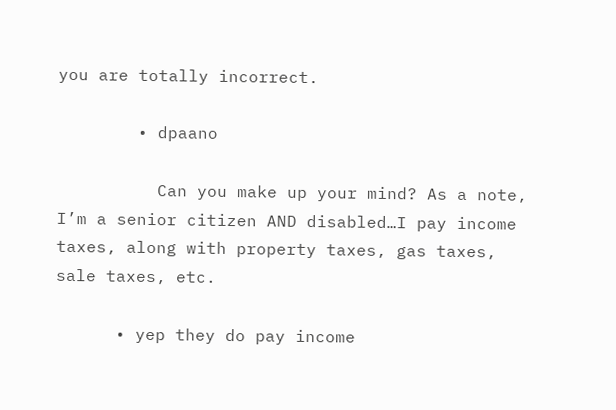you are totally incorrect.

        • dpaano

          Can you make up your mind? As a note, I’m a senior citizen AND disabled…I pay income taxes, along with property taxes, gas taxes, sale taxes, etc.

      • yep they do pay income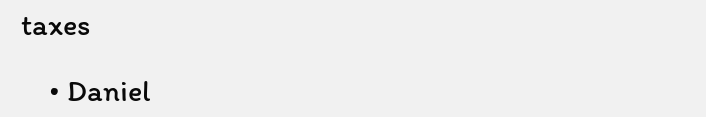taxes

    • Daniel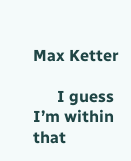Max Ketter

      I guess I’m within that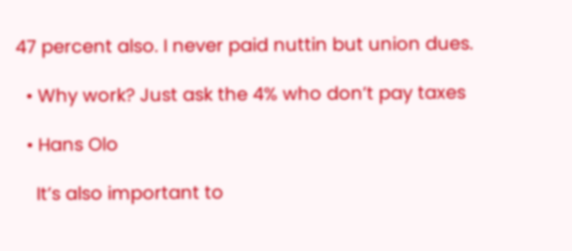47 percent also. I never paid nuttin but union dues.

  • Why work? Just ask the 4% who don’t pay taxes

  • Hans Olo

    It’s also important to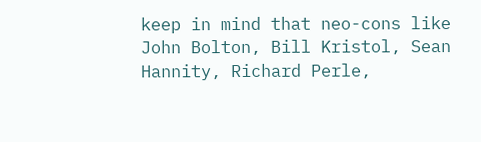keep in mind that neo-cons like John Bolton, Bill Kristol, Sean Hannity, Richard Perle,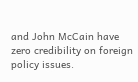and John McCain have zero credibility on foreign policy issues.